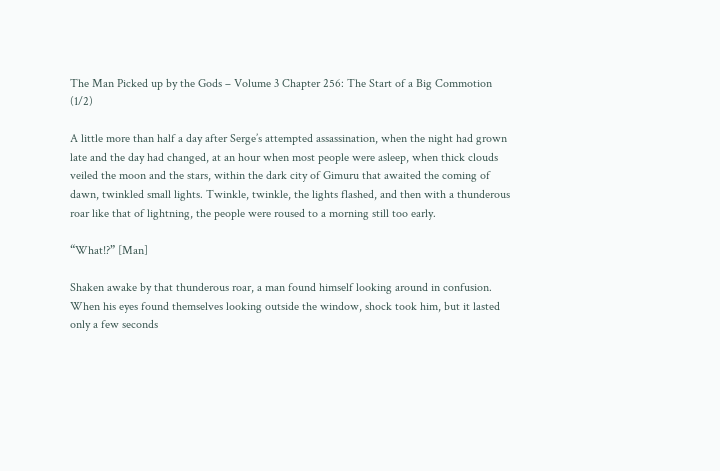The Man Picked up by the Gods – Volume 3 Chapter 256: The Start of a Big Commotion (1/2)

A little more than half a day after Serge’s attempted assassination, when the night had grown late and the day had changed, at an hour when most people were asleep, when thick clouds veiled the moon and the stars, within the dark city of Gimuru that awaited the coming of dawn, twinkled small lights. Twinkle, twinkle, the lights flashed, and then with a thunderous roar like that of lightning, the people were roused to a morning still too early.

“What!?” [Man]

Shaken awake by that thunderous roar, a man found himself looking around in confusion. When his eyes found themselves looking outside the window, shock took him, but it lasted only a few seconds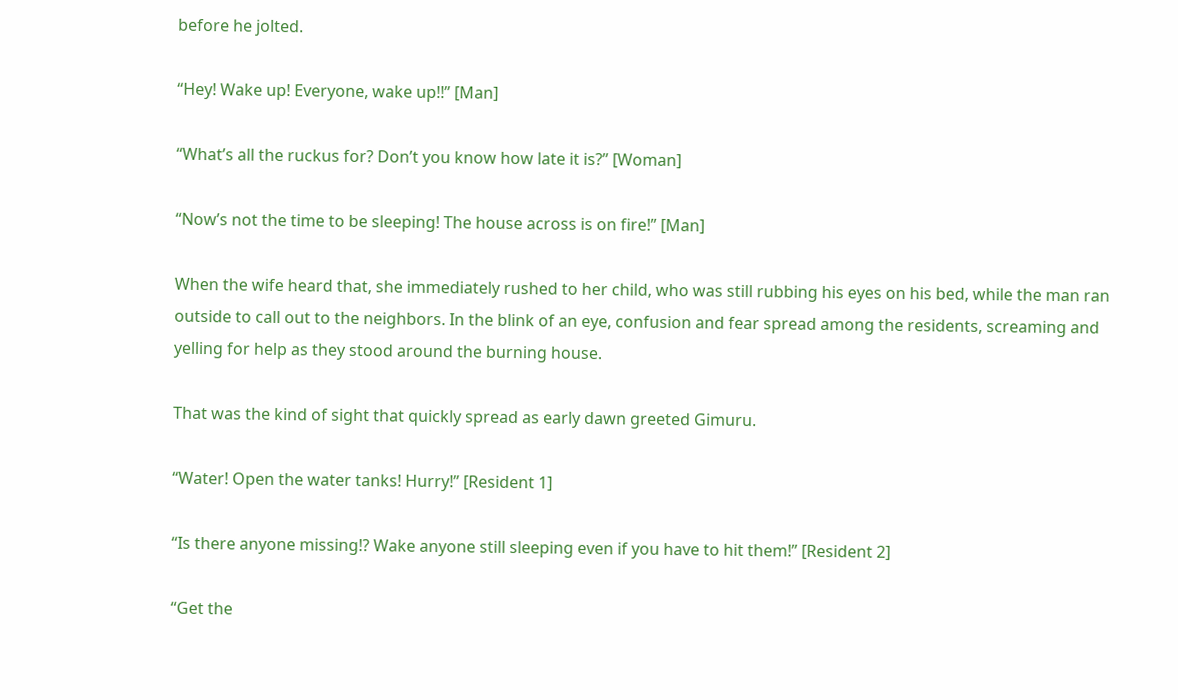before he jolted.

“Hey! Wake up! Everyone, wake up!!” [Man]

“What’s all the ruckus for? Don’t you know how late it is?” [Woman]

“Now’s not the time to be sleeping! The house across is on fire!” [Man]

When the wife heard that, she immediately rushed to her child, who was still rubbing his eyes on his bed, while the man ran outside to call out to the neighbors. In the blink of an eye, confusion and fear spread among the residents, screaming and yelling for help as they stood around the burning house.

That was the kind of sight that quickly spread as early dawn greeted Gimuru.

“Water! Open the water tanks! Hurry!” [Resident 1]

“Is there anyone missing!? Wake anyone still sleeping even if you have to hit them!” [Resident 2]

“Get the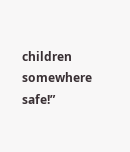children somewhere safe!”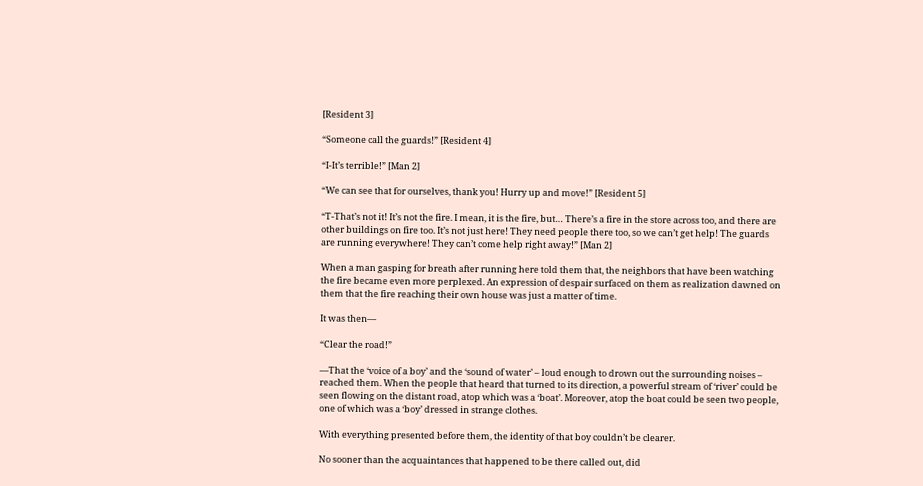[Resident 3]

“Someone call the guards!” [Resident 4]

“I-It’s terrible!” [Man 2]

“We can see that for ourselves, thank you! Hurry up and move!” [Resident 5]

“T-That’s not it! It’s not the fire. I mean, it is the fire, but… There’s a fire in the store across too, and there are other buildings on fire too. It’s not just here! They need people there too, so we can’t get help! The guards are running everywhere! They can’t come help right away!” [Man 2]

When a man gasping for breath after running here told them that, the neighbors that have been watching the fire became even more perplexed. An expression of despair surfaced on them as realization dawned on them that the fire reaching their own house was just a matter of time.

It was then—

“Clear the road!”

—That the ‘voice of a boy’ and the ‘sound of water’ – loud enough to drown out the surrounding noises – reached them. When the people that heard that turned to its direction, a powerful stream of ‘river’ could be seen flowing on the distant road, atop which was a ‘boat’. Moreover, atop the boat could be seen two people, one of which was a ‘boy’ dressed in strange clothes.

With everything presented before them, the identity of that boy couldn’t be clearer.

No sooner than the acquaintances that happened to be there called out, did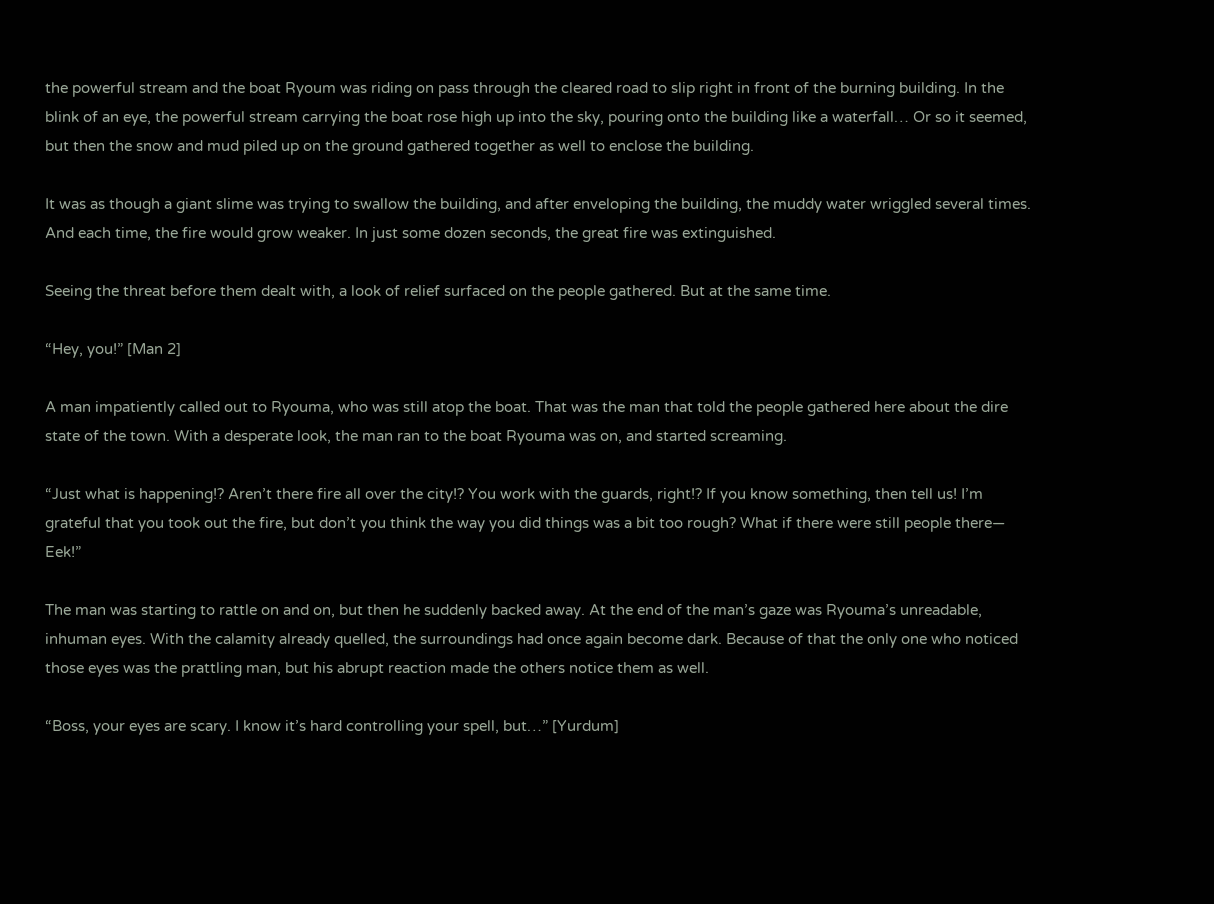the powerful stream and the boat Ryoum was riding on pass through the cleared road to slip right in front of the burning building. In the blink of an eye, the powerful stream carrying the boat rose high up into the sky, pouring onto the building like a waterfall… Or so it seemed, but then the snow and mud piled up on the ground gathered together as well to enclose the building.

It was as though a giant slime was trying to swallow the building, and after enveloping the building, the muddy water wriggled several times. And each time, the fire would grow weaker. In just some dozen seconds, the great fire was extinguished.

Seeing the threat before them dealt with, a look of relief surfaced on the people gathered. But at the same time.

“Hey, you!” [Man 2]

A man impatiently called out to Ryouma, who was still atop the boat. That was the man that told the people gathered here about the dire state of the town. With a desperate look, the man ran to the boat Ryouma was on, and started screaming.

“Just what is happening!? Aren’t there fire all over the city!? You work with the guards, right!? If you know something, then tell us! I’m grateful that you took out the fire, but don’t you think the way you did things was a bit too rough? What if there were still people there— Eek!”

The man was starting to rattle on and on, but then he suddenly backed away. At the end of the man’s gaze was Ryouma’s unreadable, inhuman eyes. With the calamity already quelled, the surroundings had once again become dark. Because of that the only one who noticed those eyes was the prattling man, but his abrupt reaction made the others notice them as well.

“Boss, your eyes are scary. I know it’s hard controlling your spell, but…” [Yurdum]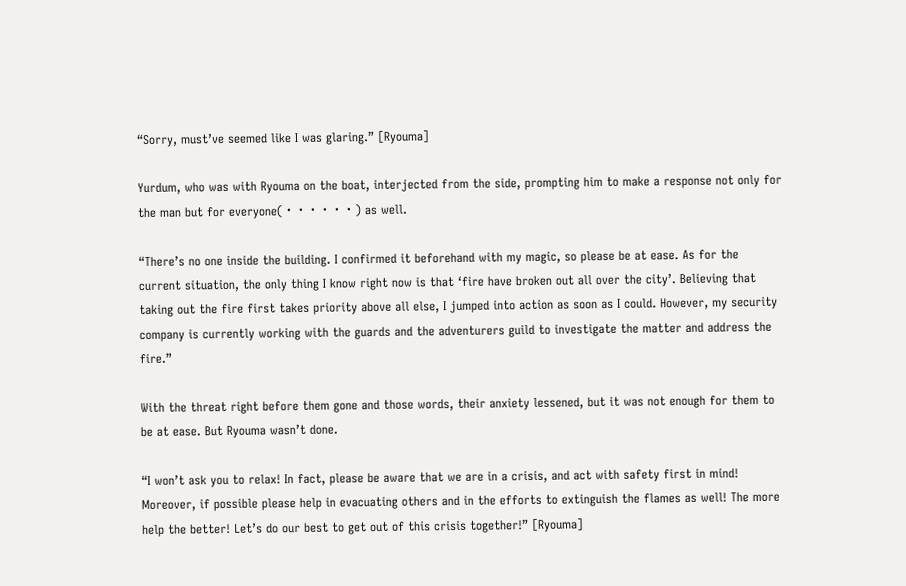“Sorry, must’ve seemed like I was glaring.” [Ryouma]

Yurdum, who was with Ryouma on the boat, interjected from the side, prompting him to make a response not only for the man but for everyone(・・・・・・) as well.

“There’s no one inside the building. I confirmed it beforehand with my magic, so please be at ease. As for the current situation, the only thing I know right now is that ‘fire have broken out all over the city’. Believing that taking out the fire first takes priority above all else, I jumped into action as soon as I could. However, my security company is currently working with the guards and the adventurers guild to investigate the matter and address the fire.”

With the threat right before them gone and those words, their anxiety lessened, but it was not enough for them to be at ease. But Ryouma wasn’t done.

“I won’t ask you to relax! In fact, please be aware that we are in a crisis, and act with safety first in mind! Moreover, if possible please help in evacuating others and in the efforts to extinguish the flames as well! The more help the better! Let’s do our best to get out of this crisis together!” [Ryouma]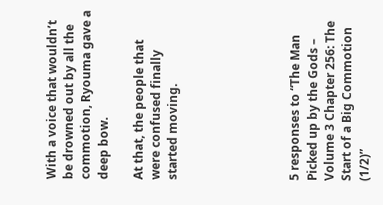With a voice that wouldn’t be drowned out by all the commotion, Ryouma gave a deep bow.

At that, the people that were confused finally started moving.






5 responses to “The Man Picked up by the Gods – Volume 3 Chapter 256: The Start of a Big Commotion (1/2)”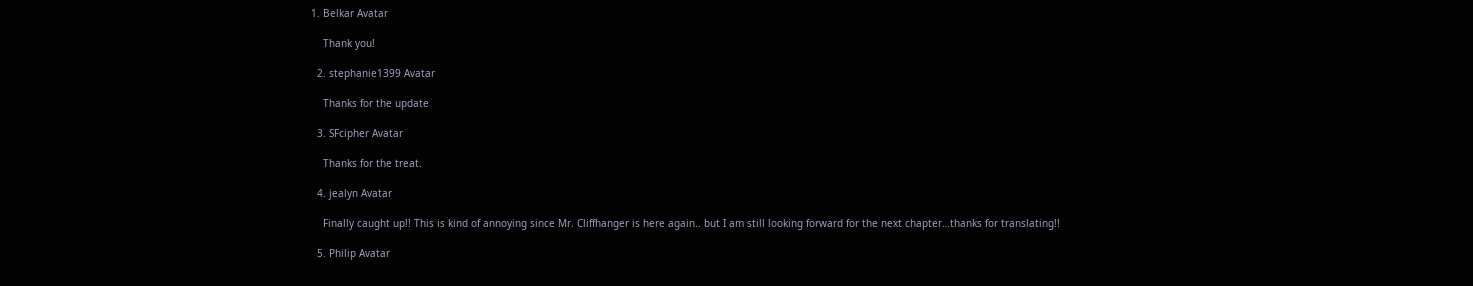1. Belkar Avatar

    Thank you!

  2. stephanie1399 Avatar

    Thanks for the update

  3. SFcipher Avatar

    Thanks for the treat.

  4. jealyn Avatar

    Finally caught up!! This is kind of annoying since Mr. Cliffhanger is here again.. but I am still looking forward for the next chapter…thanks for translating!!

  5. Philip Avatar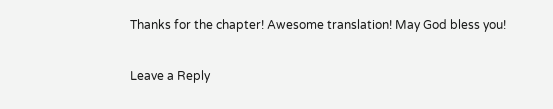Thanks for the chapter! Awesome translation! May God bless you!

Leave a Reply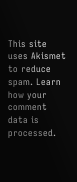This site uses Akismet to reduce spam. Learn how your comment data is processed.